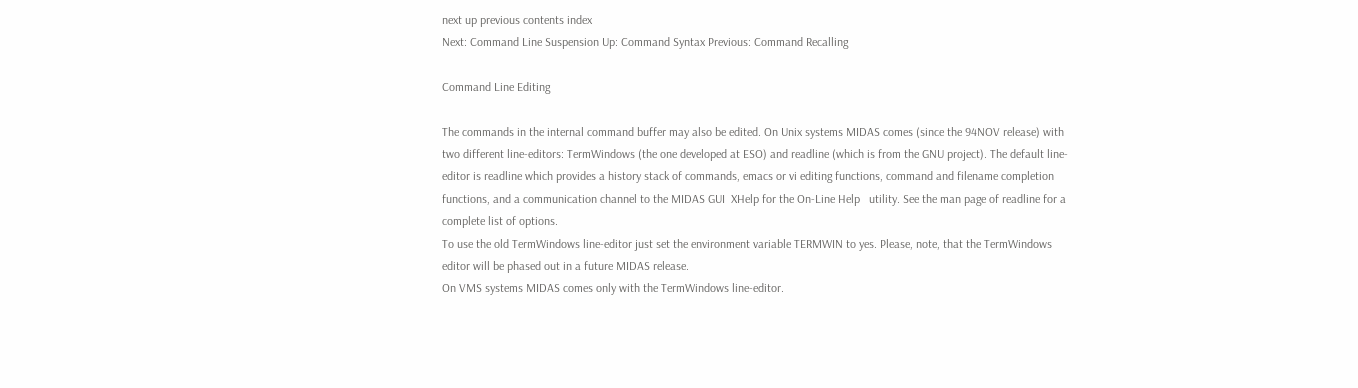next up previous contents index
Next: Command Line Suspension Up: Command Syntax Previous: Command Recalling

Command Line Editing

The commands in the internal command buffer may also be edited. On Unix systems MIDAS comes (since the 94NOV release) with two different line-editors: TermWindows (the one developed at ESO) and readline (which is from the GNU project). The default line-editor is readline which provides a history stack of commands, emacs or vi editing functions, command and filename completion functions, and a communication channel to the MIDAS GUI  XHelp for the On-Line Help   utility. See the man page of readline for a complete list of options.
To use the old TermWindows line-editor just set the environment variable TERMWIN to yes. Please, note, that the TermWindows editor will be phased out in a future MIDAS release.
On VMS systems MIDAS comes only with the TermWindows line-editor.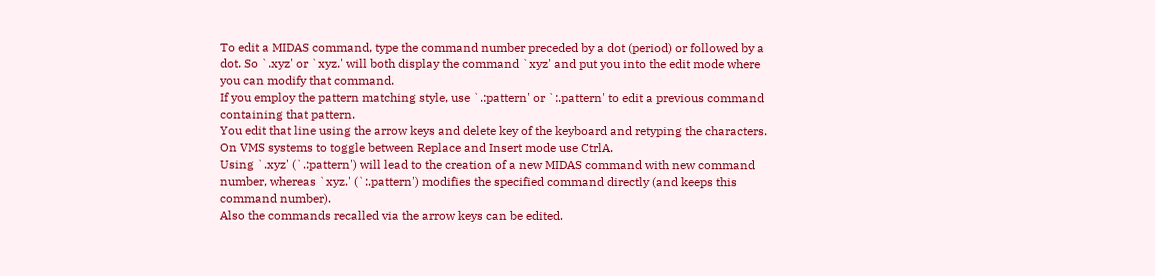To edit a MIDAS command, type the command number preceded by a dot (period) or followed by a dot. So `.xyz' or `xyz.' will both display the command `xyz' and put you into the edit mode where you can modify that command.
If you employ the pattern matching style, use `.:pattern' or `:.pattern' to edit a previous command containing that pattern.
You edit that line using the arrow keys and delete key of the keyboard and retyping the characters. On VMS systems to toggle between Replace and Insert mode use CtrlA.
Using `.xyz' (`.:pattern') will lead to the creation of a new MIDAS command with new command number, whereas `xyz.' (`:.pattern') modifies the specified command directly (and keeps this command number).
Also the commands recalled via the arrow keys can be edited.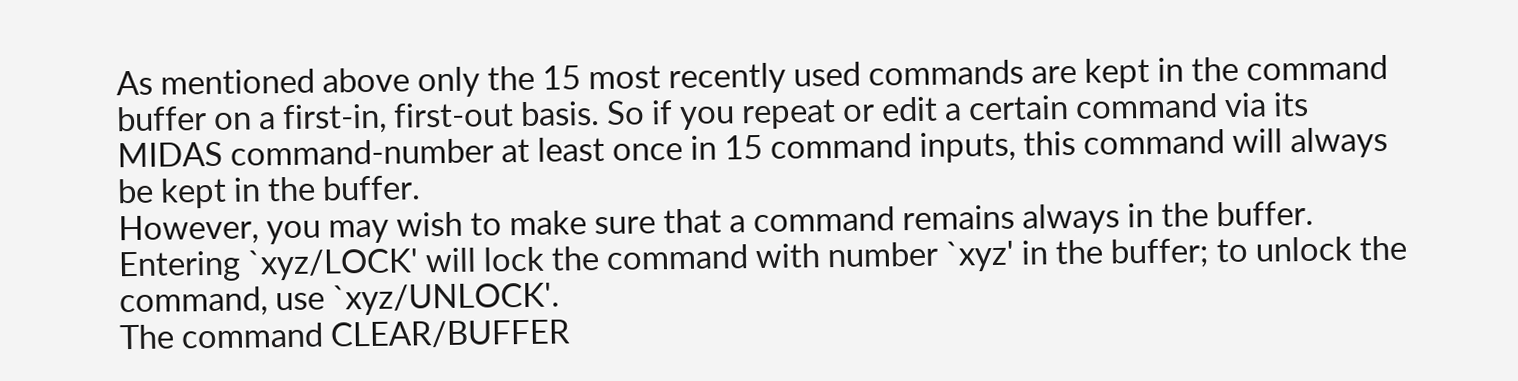As mentioned above only the 15 most recently used commands are kept in the command buffer on a first-in, first-out basis. So if you repeat or edit a certain command via its MIDAS command-number at least once in 15 command inputs, this command will always be kept in the buffer.
However, you may wish to make sure that a command remains always in the buffer. Entering `xyz/LOCK' will lock the command with number `xyz' in the buffer; to unlock the command, use `xyz/UNLOCK'.
The command CLEAR/BUFFER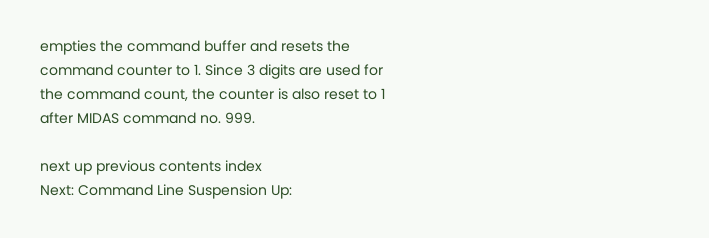empties the command buffer and resets the command counter to 1. Since 3 digits are used for the command count, the counter is also reset to 1 after MIDAS command no. 999.

next up previous contents index
Next: Command Line Suspension Up: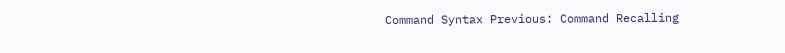Command Syntax Previous: Command Recalling